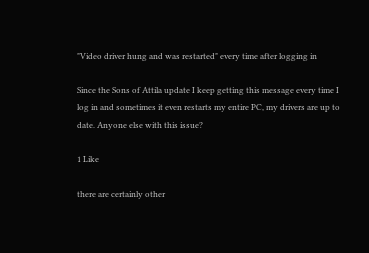"Video driver hung and was restarted" every time after logging in

Since the Sons of Attila update I keep getting this message every time I log in and sometimes it even restarts my entire PC, my drivers are up to date. Anyone else with this issue?

1 Like

there are certainly other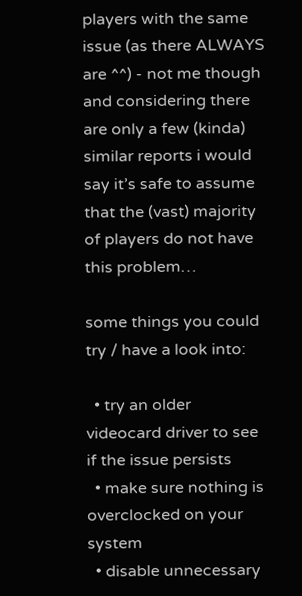players with the same issue (as there ALWAYS are ^^) - not me though and considering there are only a few (kinda) similar reports i would say it’s safe to assume that the (vast) majority of players do not have this problem…

some things you could try / have a look into:

  • try an older videocard driver to see if the issue persists
  • make sure nothing is overclocked on your system
  • disable unnecessary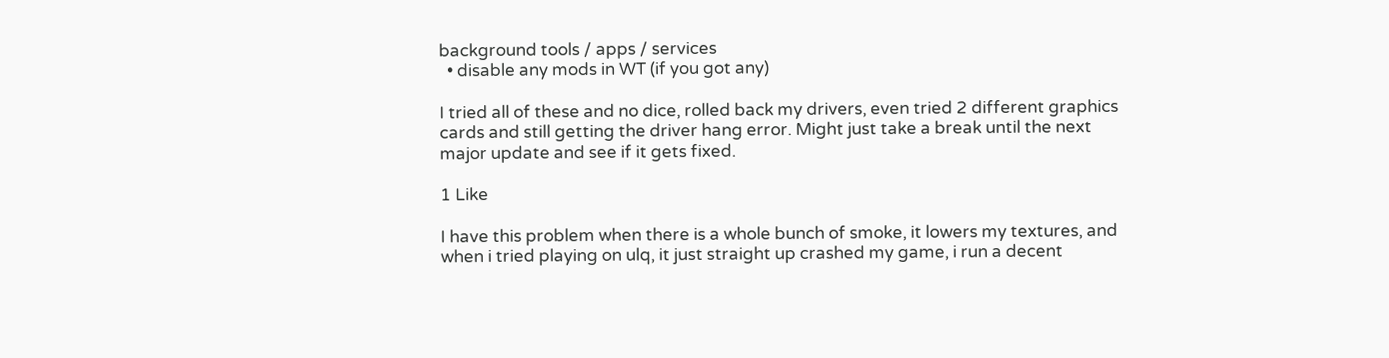background tools / apps / services
  • disable any mods in WT (if you got any)

I tried all of these and no dice, rolled back my drivers, even tried 2 different graphics cards and still getting the driver hang error. Might just take a break until the next major update and see if it gets fixed.

1 Like

I have this problem when there is a whole bunch of smoke, it lowers my textures, and when i tried playing on ulq, it just straight up crashed my game, i run a decent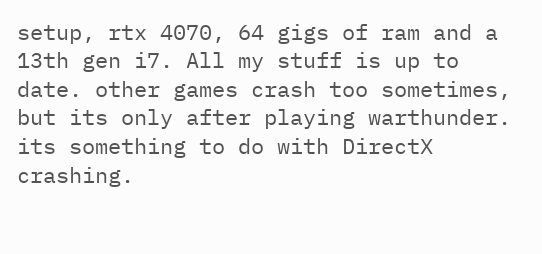setup, rtx 4070, 64 gigs of ram and a 13th gen i7. All my stuff is up to date. other games crash too sometimes, but its only after playing warthunder. its something to do with DirectX crashing.